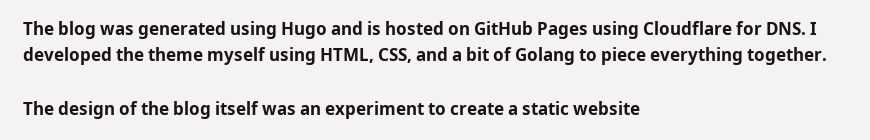The blog was generated using Hugo and is hosted on GitHub Pages using Cloudflare for DNS. I developed the theme myself using HTML, CSS, and a bit of Golang to piece everything together.

The design of the blog itself was an experiment to create a static website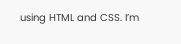using HTML and CSS. I’m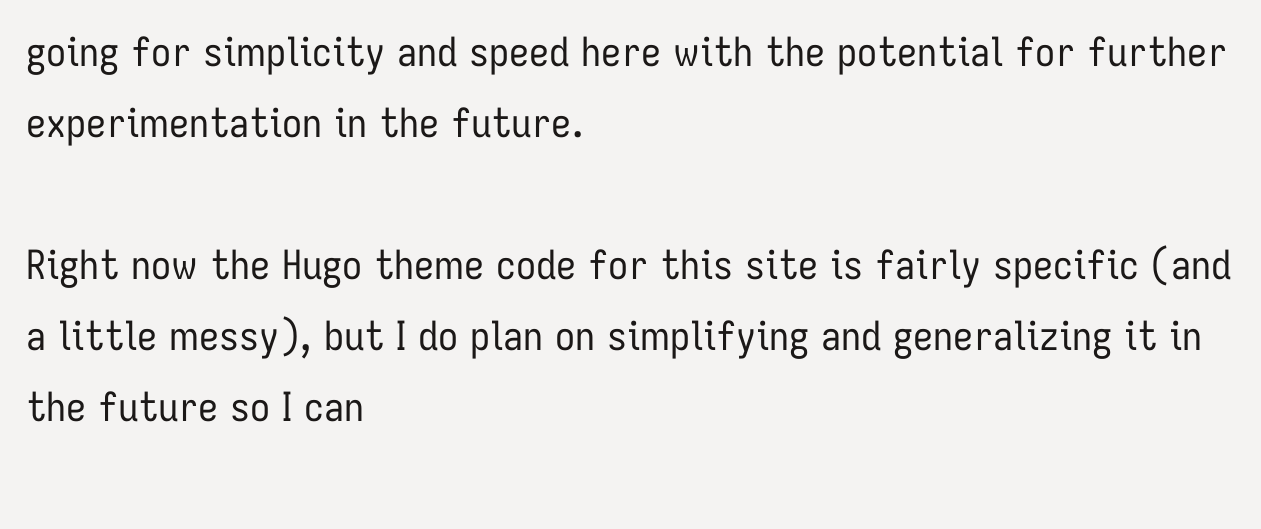going for simplicity and speed here with the potential for further experimentation in the future.

Right now the Hugo theme code for this site is fairly specific (and a little messy), but I do plan on simplifying and generalizing it in the future so I can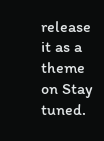release it as a theme on Stay tuned.